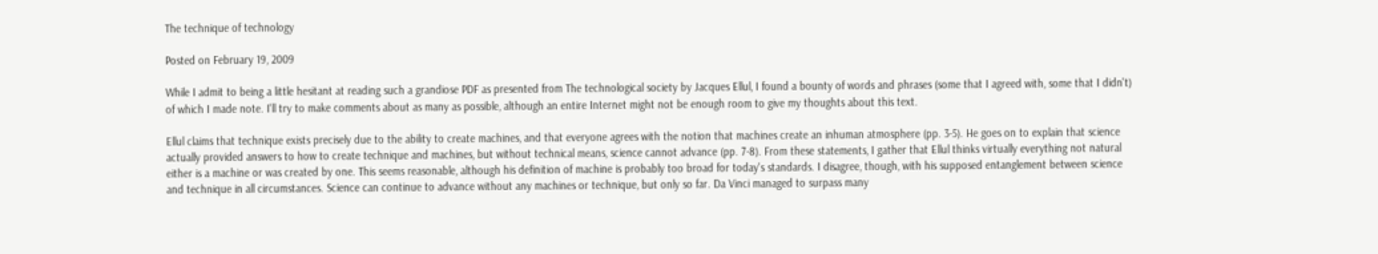The technique of technology

Posted on February 19, 2009

While I admit to being a little hesitant at reading such a grandiose PDF as presented from The technological society by Jacques Ellul, I found a bounty of words and phrases (some that I agreed with, some that I didn't) of which I made note. I'll try to make comments about as many as possible, although an entire Internet might not be enough room to give my thoughts about this text.

Ellul claims that technique exists precisely due to the ability to create machines, and that everyone agrees with the notion that machines create an inhuman atmosphere (pp. 3-5). He goes on to explain that science actually provided answers to how to create technique and machines, but without technical means, science cannot advance (pp. 7-8). From these statements, I gather that Ellul thinks virtually everything not natural either is a machine or was created by one. This seems reasonable, although his definition of machine is probably too broad for today's standards. I disagree, though, with his supposed entanglement between science and technique in all circumstances. Science can continue to advance without any machines or technique, but only so far. Da Vinci managed to surpass many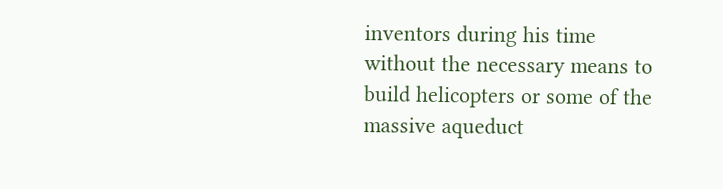inventors during his time without the necessary means to build helicopters or some of the massive aqueduct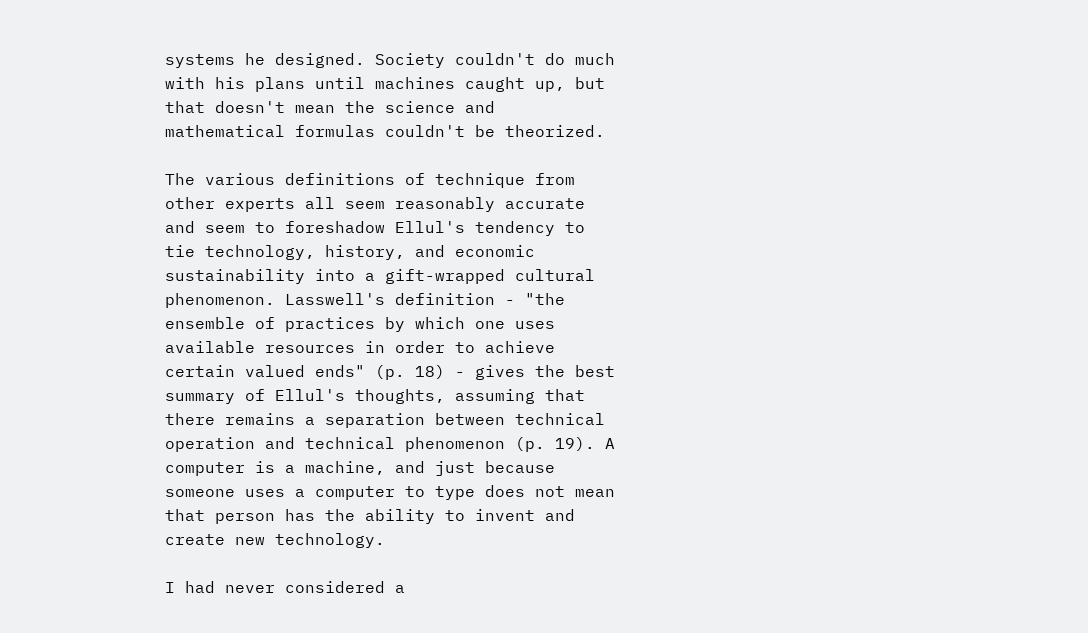systems he designed. Society couldn't do much with his plans until machines caught up, but that doesn't mean the science and mathematical formulas couldn't be theorized.

The various definitions of technique from other experts all seem reasonably accurate and seem to foreshadow Ellul's tendency to tie technology, history, and economic sustainability into a gift-wrapped cultural phenomenon. Lasswell's definition - "the ensemble of practices by which one uses available resources in order to achieve certain valued ends" (p. 18) - gives the best summary of Ellul's thoughts, assuming that there remains a separation between technical operation and technical phenomenon (p. 19). A computer is a machine, and just because someone uses a computer to type does not mean that person has the ability to invent and create new technology.

I had never considered a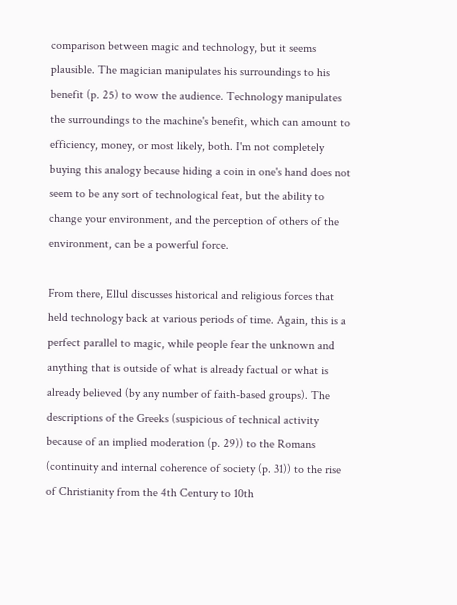comparison between magic and technology, but it seems plausible. The magician manipulates his surroundings to his benefit (p. 25) to wow the audience. Technology manipulates the surroundings to the machine's benefit, which can amount to efficiency, money, or most likely, both. I'm not completely buying this analogy because hiding a coin in one's hand does not seem to be any sort of technological feat, but the ability to change your environment, and the perception of others of the environment, can be a powerful force.

From there, Ellul discusses historical and religious forces that held technology back at various periods of time. Again, this is a perfect parallel to magic, while people fear the unknown and anything that is outside of what is already factual or what is already believed (by any number of faith-based groups). The descriptions of the Greeks (suspicious of technical activity because of an implied moderation (p. 29)) to the Romans (continuity and internal coherence of society (p. 31)) to the rise of Christianity from the 4th Century to 10th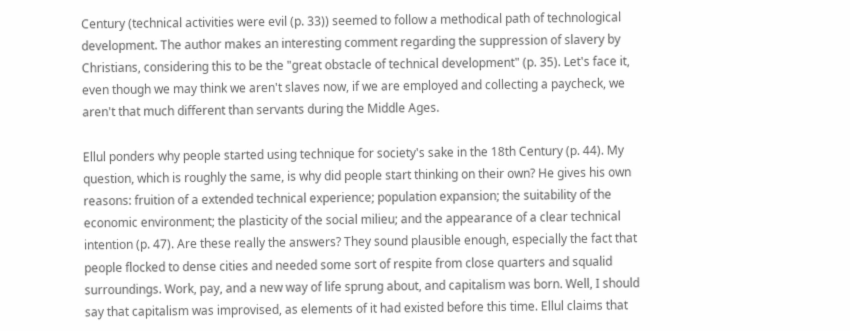Century (technical activities were evil (p. 33)) seemed to follow a methodical path of technological development. The author makes an interesting comment regarding the suppression of slavery by Christians, considering this to be the "great obstacle of technical development" (p. 35). Let's face it, even though we may think we aren't slaves now, if we are employed and collecting a paycheck, we aren't that much different than servants during the Middle Ages.

Ellul ponders why people started using technique for society's sake in the 18th Century (p. 44). My question, which is roughly the same, is why did people start thinking on their own? He gives his own reasons: fruition of a extended technical experience; population expansion; the suitability of the economic environment; the plasticity of the social milieu; and the appearance of a clear technical intention (p. 47). Are these really the answers? They sound plausible enough, especially the fact that people flocked to dense cities and needed some sort of respite from close quarters and squalid surroundings. Work, pay, and a new way of life sprung about, and capitalism was born. Well, I should say that capitalism was improvised, as elements of it had existed before this time. Ellul claims that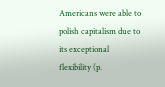Americans were able to polish capitalism due to its exceptional flexibility (p.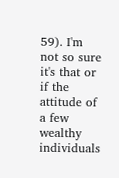59). I'm not so sure it's that or if the attitude of a few wealthy individuals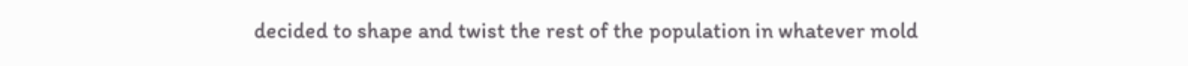decided to shape and twist the rest of the population in whatever mold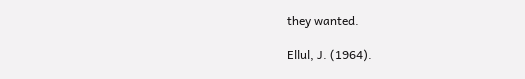they wanted.

Ellul, J. (1964).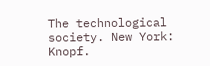The technological society. New York: Knopf.